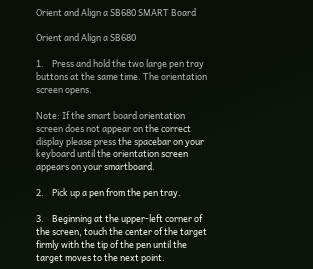Orient and Align a SB680 SMART Board

Orient and Align a SB680

1.    Press and hold the two large pen tray buttons at the same time. The orientation screen opens.

Note: If the smart board orientation screen does not appear on the correct display please press the spacebar on your keyboard until the orientation screen appears on your smartboard.

2.    Pick up a pen from the pen tray.

3.    Beginning at the upper-left corner of the screen, touch the center of the target firmly with the tip of the pen until the target moves to the next point.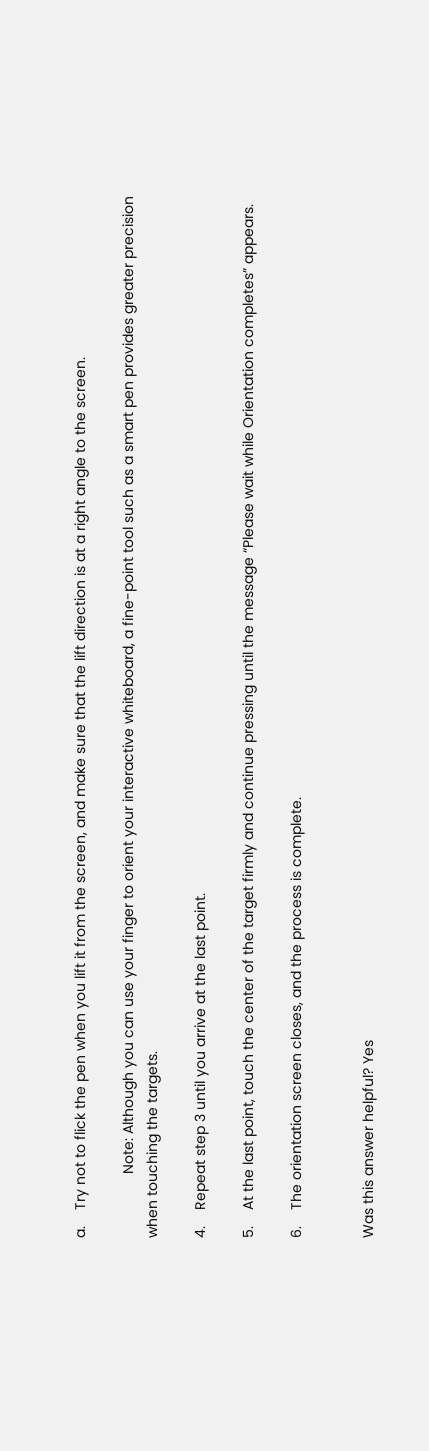a.    Try not to flick the pen when you lift it from the screen, and make sure that the lift direction is at a right angle to the screen.

                Note: Although you can use your finger to orient your interactive whiteboard, a fine-point tool such as a smart pen provides greater precision when touching the targets.

4.    Repeat step 3 until you arrive at the last point.

5.    At the last point, touch the center of the target firmly and continue pressing until the message “Please wait while Orientation completes” appears.

6.    The orientation screen closes, and the process is complete.


Was this answer helpful? Yes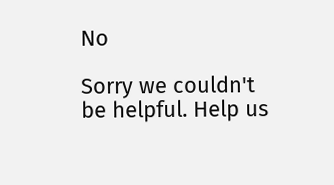No

Sorry we couldn't be helpful. Help us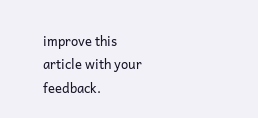improve this article with your feedback.